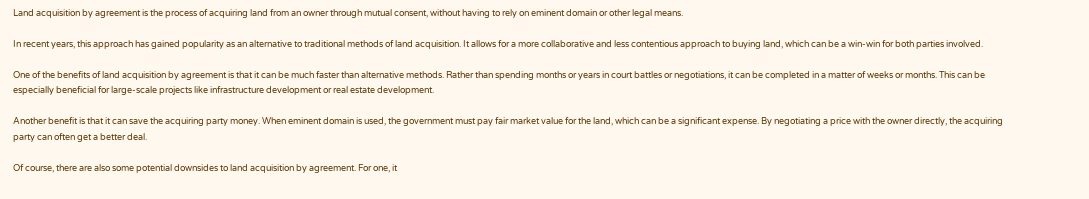Land acquisition by agreement is the process of acquiring land from an owner through mutual consent, without having to rely on eminent domain or other legal means.

In recent years, this approach has gained popularity as an alternative to traditional methods of land acquisition. It allows for a more collaborative and less contentious approach to buying land, which can be a win-win for both parties involved.

One of the benefits of land acquisition by agreement is that it can be much faster than alternative methods. Rather than spending months or years in court battles or negotiations, it can be completed in a matter of weeks or months. This can be especially beneficial for large-scale projects like infrastructure development or real estate development.

Another benefit is that it can save the acquiring party money. When eminent domain is used, the government must pay fair market value for the land, which can be a significant expense. By negotiating a price with the owner directly, the acquiring party can often get a better deal.

Of course, there are also some potential downsides to land acquisition by agreement. For one, it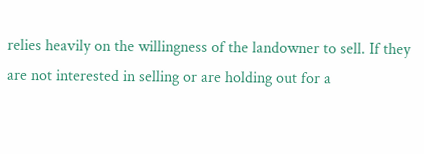relies heavily on the willingness of the landowner to sell. If they are not interested in selling or are holding out for a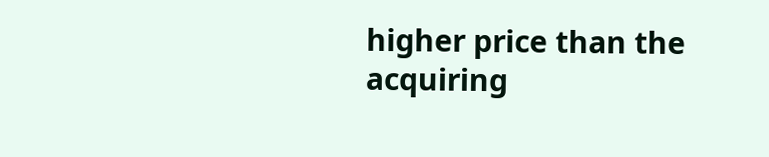higher price than the acquiring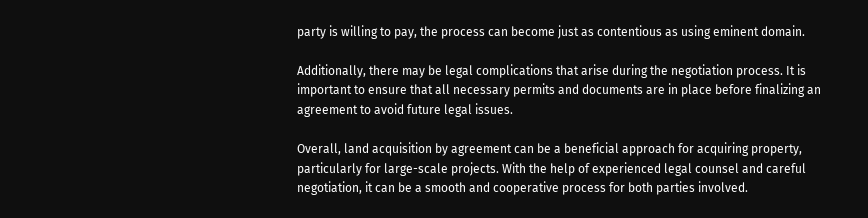party is willing to pay, the process can become just as contentious as using eminent domain.

Additionally, there may be legal complications that arise during the negotiation process. It is important to ensure that all necessary permits and documents are in place before finalizing an agreement to avoid future legal issues.

Overall, land acquisition by agreement can be a beneficial approach for acquiring property, particularly for large-scale projects. With the help of experienced legal counsel and careful negotiation, it can be a smooth and cooperative process for both parties involved.